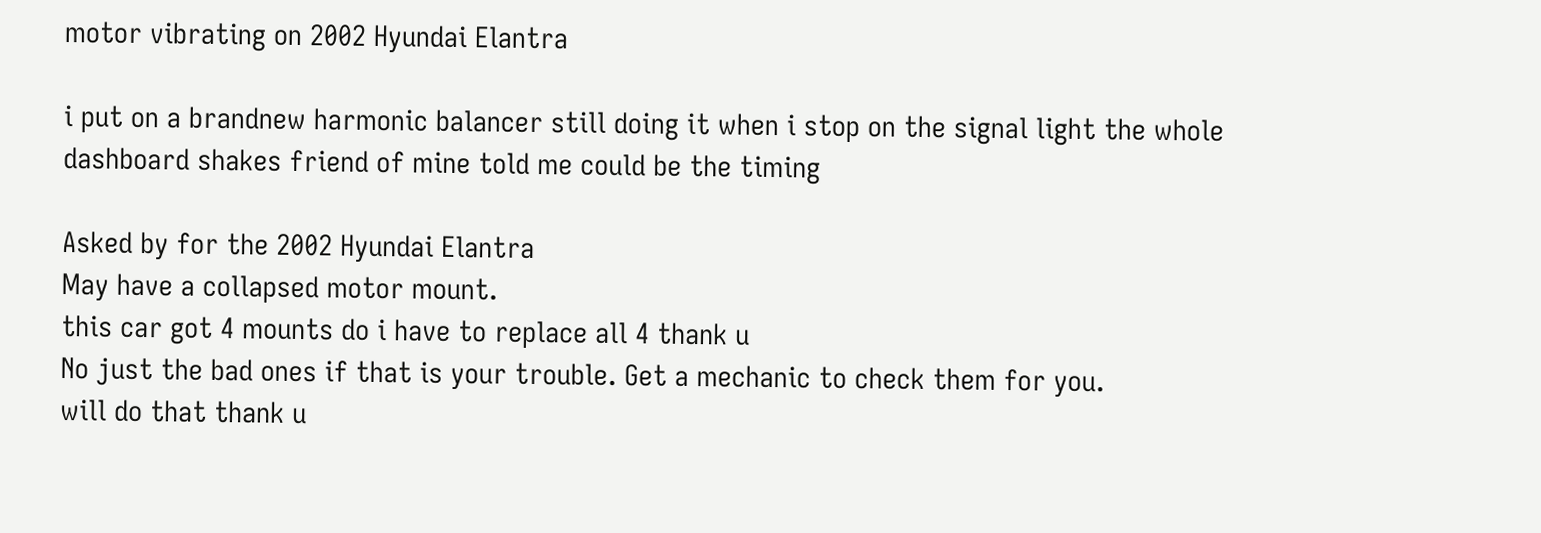motor vibrating on 2002 Hyundai Elantra

i put on a brandnew harmonic balancer still doing it when i stop on the signal light the whole dashboard shakes friend of mine told me could be the timing

Asked by for the 2002 Hyundai Elantra
May have a collapsed motor mount.
this car got 4 mounts do i have to replace all 4 thank u
No just the bad ones if that is your trouble. Get a mechanic to check them for you.
will do that thank u